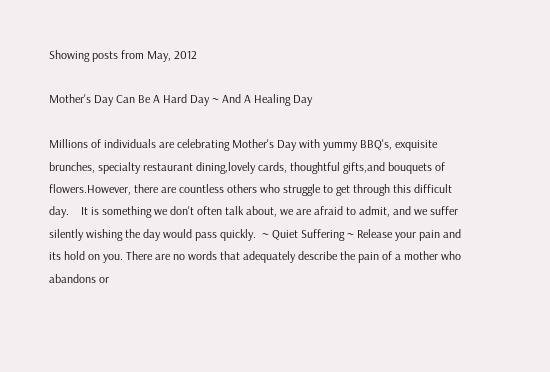Showing posts from May, 2012

Mother's Day Can Be A Hard Day ~ And A Healing Day

Millions of individuals are celebrating Mother's Day with yummy BBQ's, exquisite brunches, specialty restaurant dining,lovely cards, thoughtful gifts,and bouquets of flowers.However, there are countless others who struggle to get through this difficult day.    It is something we don't often talk about, we are afraid to admit, and we suffer silently wishing the day would pass quickly.  ~ Quiet Suffering ~ Release your pain and its hold on you. There are no words that adequately describe the pain of a mother who abandons or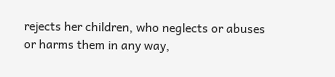rejects her children, who neglects or abuses or harms them in any way,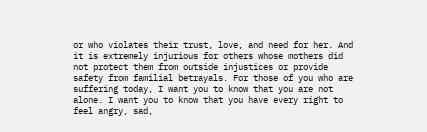or who violates their trust, love, and need for her. And it is extremely injurious for others whose mothers did not protect them from outside injustices or provide safety from familial betrayals. For those of you who are suffering today, I want you to know that you are not alone. I want you to know that you have every right to feel angry, sad,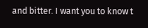and bitter. I want you to know t